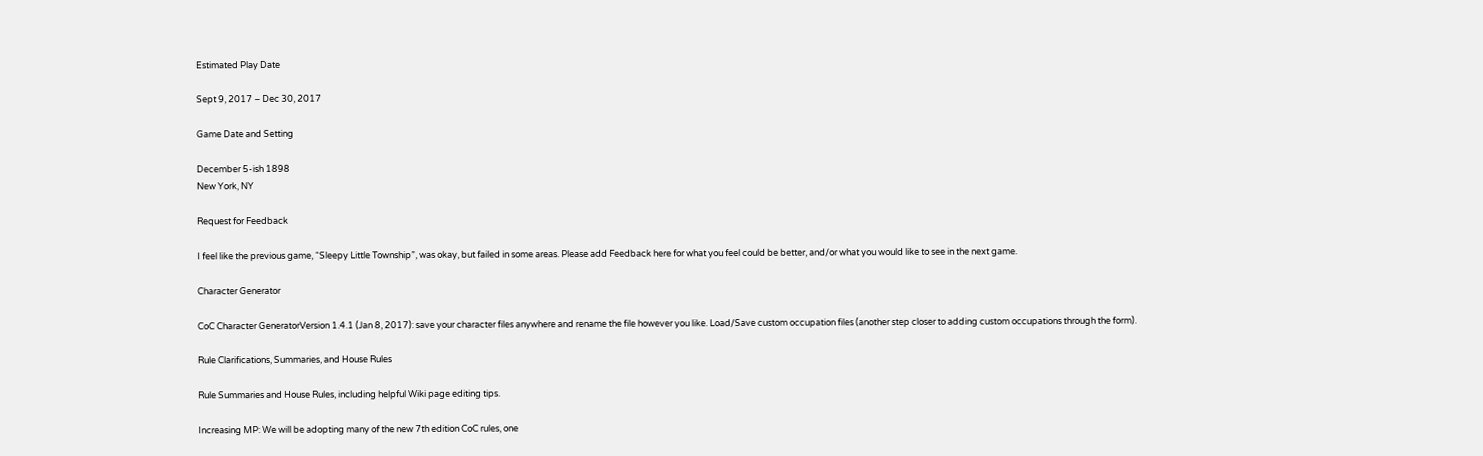Estimated Play Date

Sept 9, 2017 – Dec 30, 2017

Game Date and Setting

December 5-ish 1898
New York, NY

Request for Feedback

I feel like the previous game, “Sleepy Little Township”, was okay, but failed in some areas. Please add Feedback here for what you feel could be better, and/or what you would like to see in the next game.

Character Generator

CoC Character GeneratorVersion 1.4.1 (Jan 8, 2017): save your character files anywhere and rename the file however you like. Load/Save custom occupation files (another step closer to adding custom occupations through the form).

Rule Clarifications, Summaries, and House Rules

Rule Summaries and House Rules, including helpful Wiki page editing tips.

Increasing MP: We will be adopting many of the new 7th edition CoC rules, one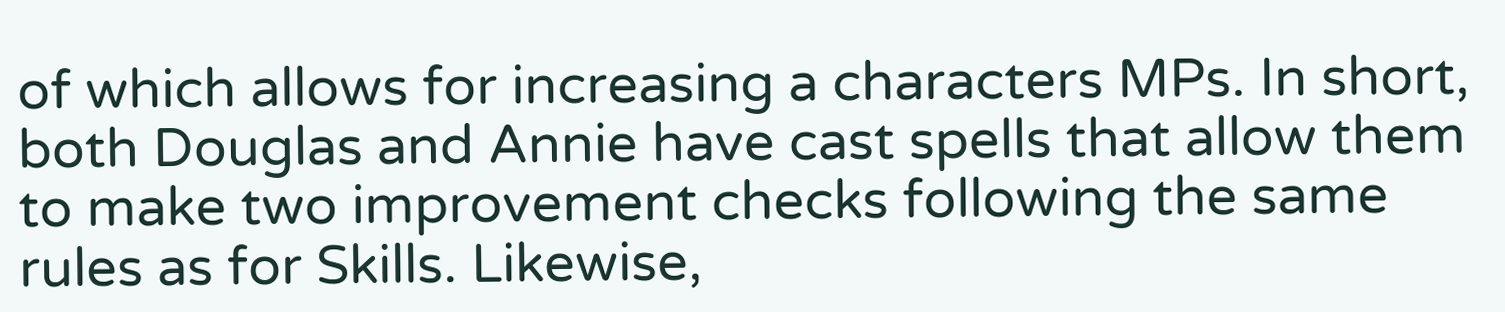of which allows for increasing a characters MPs. In short, both Douglas and Annie have cast spells that allow them to make two improvement checks following the same rules as for Skills. Likewise,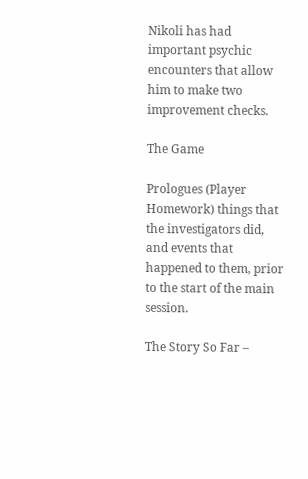Nikoli has had important psychic encounters that allow him to make two improvement checks.

The Game

Prologues (Player Homework) things that the investigators did, and events that happened to them, prior to the start of the main session.

The Story So Far –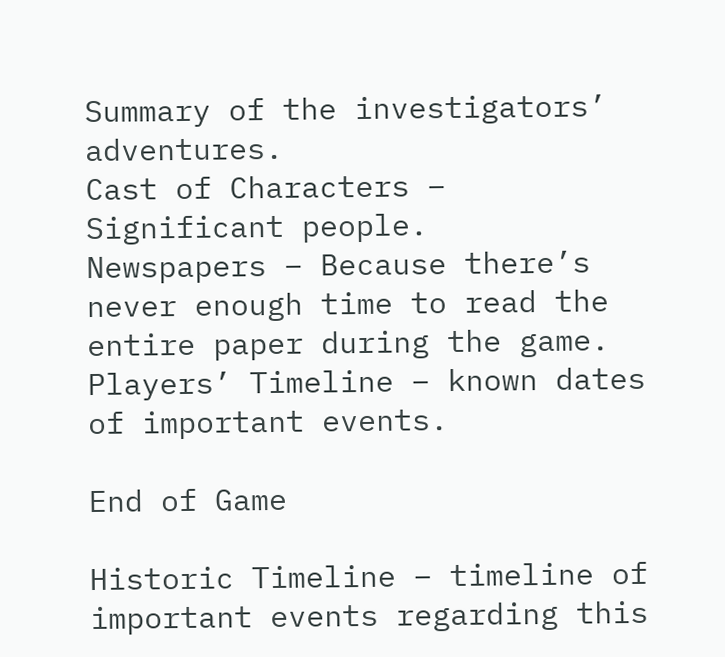Summary of the investigators’ adventures.
Cast of Characters – Significant people.
Newspapers – Because there’s never enough time to read the entire paper during the game.
Players’ Timeline – known dates of important events.

End of Game

Historic Timeline – timeline of important events regarding this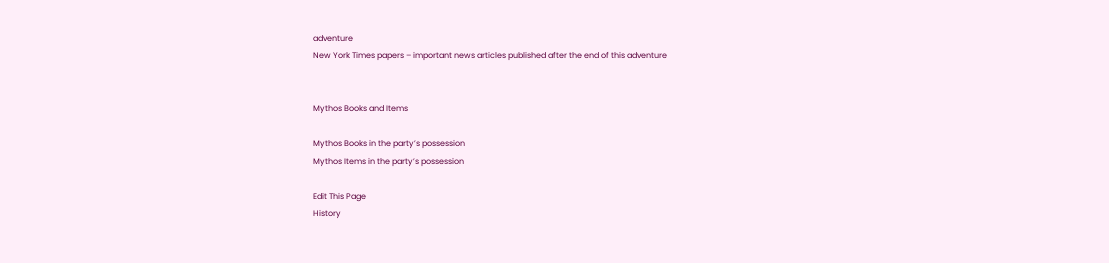adventure
New York Times papers – important news articles published after the end of this adventure


Mythos Books and Items

Mythos Books in the party’s possession
Mythos Items in the party’s possession

Edit This Page
History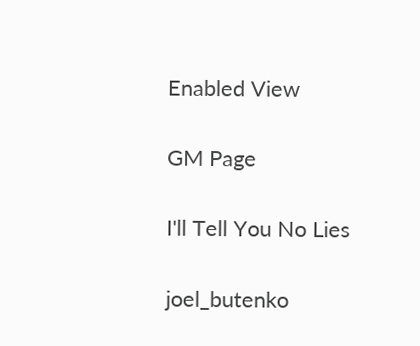Enabled View

GM Page

I'll Tell You No Lies

joel_butenko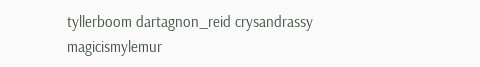tyllerboom dartagnon_reid crysandrassy magicismylemur